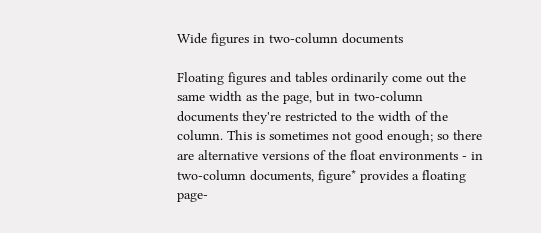Wide figures in two-column documents

Floating figures and tables ordinarily come out the same width as the page, but in two-column documents they're restricted to the width of the column. This is sometimes not good enough; so there are alternative versions of the float environments - in two-column documents, figure* provides a floating page-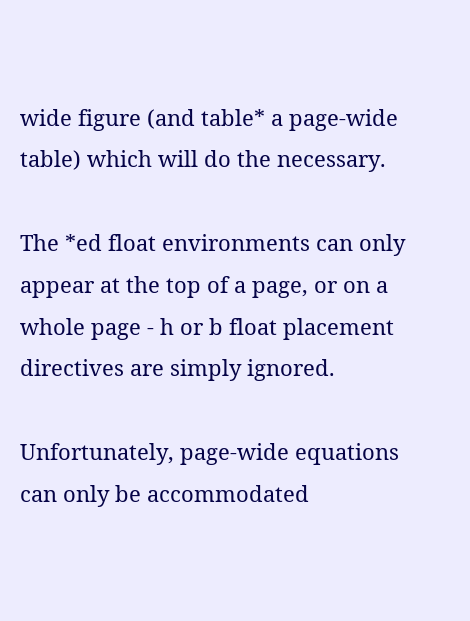wide figure (and table* a page-wide table) which will do the necessary.

The *ed float environments can only appear at the top of a page, or on a whole page - h or b float placement directives are simply ignored.

Unfortunately, page-wide equations can only be accommodated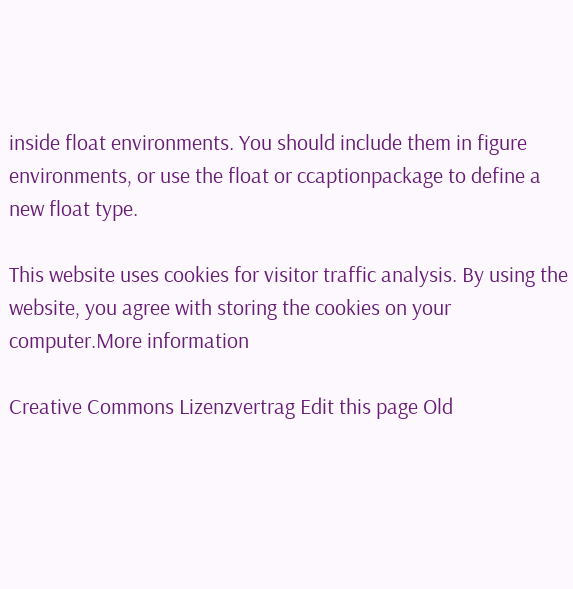inside float environments. You should include them in figure environments, or use the float or ccaptionpackage to define a new float type.

This website uses cookies for visitor traffic analysis. By using the website, you agree with storing the cookies on your computer.More information

Creative Commons Lizenzvertrag Edit this page Old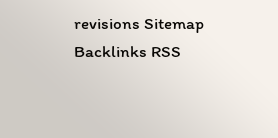revisions Sitemap Backlinks RSS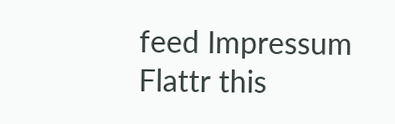feed Impressum Flattr this